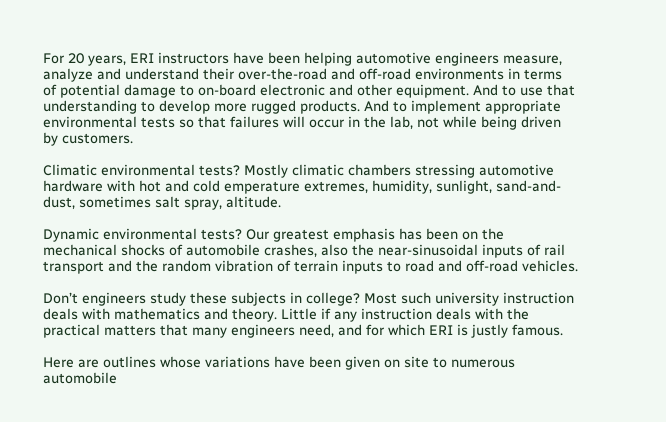For 20 years, ERI instructors have been helping automotive engineers measure, analyze and understand their over-the-road and off-road environments in terms of potential damage to on-board electronic and other equipment. And to use that understanding to develop more rugged products. And to implement appropriate environmental tests so that failures will occur in the lab, not while being driven by customers.

Climatic environmental tests? Mostly climatic chambers stressing automotive hardware with hot and cold emperature extremes, humidity, sunlight, sand-and-dust, sometimes salt spray, altitude.

Dynamic environmental tests? Our greatest emphasis has been on the mechanical shocks of automobile crashes, also the near-sinusoidal inputs of rail transport and the random vibration of terrain inputs to road and off-road vehicles.

Don’t engineers study these subjects in college? Most such university instruction deals with mathematics and theory. Little if any instruction deals with the practical matters that many engineers need, and for which ERI is justly famous.

Here are outlines whose variations have been given on site to numerous automobile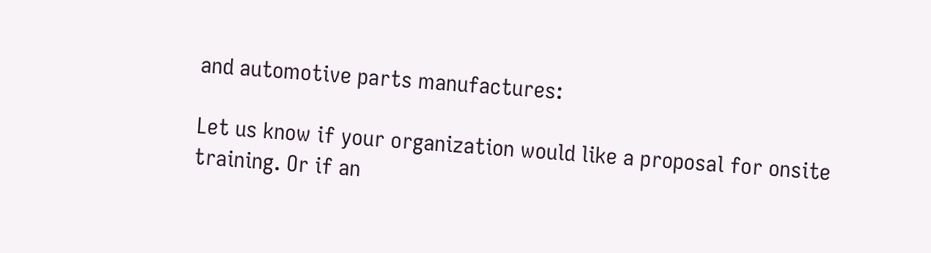and automotive parts manufactures:

Let us know if your organization would like a proposal for onsite training. Or if an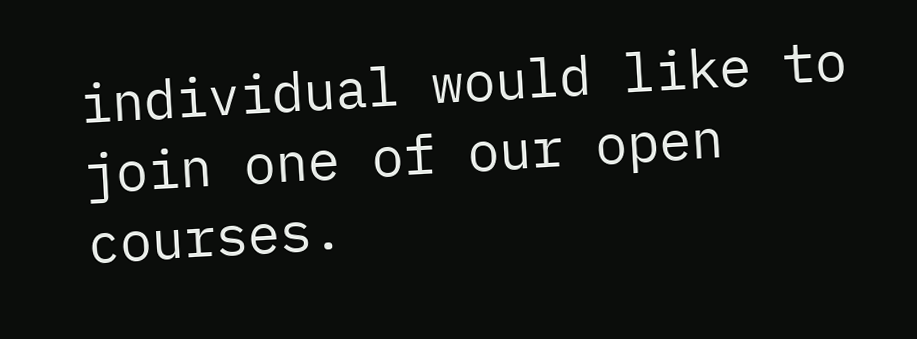individual would like to join one of our open courses.